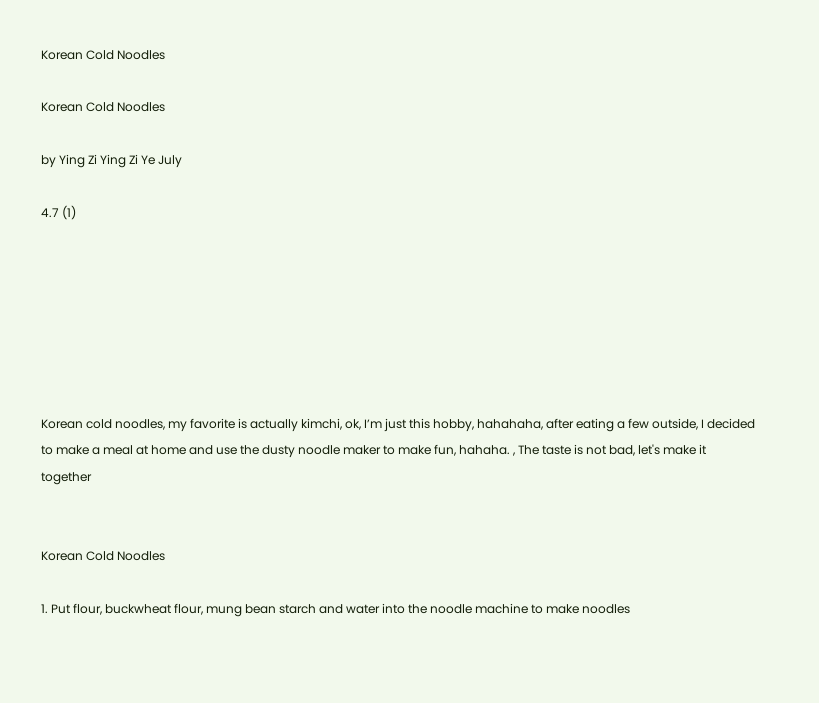Korean Cold Noodles

Korean Cold Noodles

by Ying Zi Ying Zi Ye July

4.7 (1)







Korean cold noodles, my favorite is actually kimchi, ok, I’m just this hobby, hahahaha, after eating a few outside, I decided to make a meal at home and use the dusty noodle maker to make fun, hahaha. , The taste is not bad, let's make it together


Korean Cold Noodles

1. Put flour, buckwheat flour, mung bean starch and water into the noodle machine to make noodles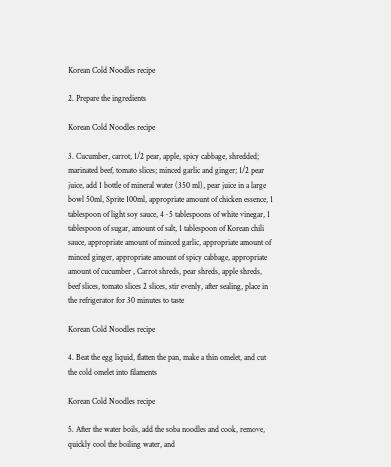Korean Cold Noodles recipe

2. Prepare the ingredients

Korean Cold Noodles recipe

3. Cucumber, carrot, 1/2 pear, apple, spicy cabbage, shredded; marinated beef, tomato slices; minced garlic and ginger; 1/2 pear juice, add 1 bottle of mineral water (350 ml), pear juice in a large bowl 50ml, Sprite 100ml, appropriate amount of chicken essence, 1 tablespoon of light soy sauce, 4~5 tablespoons of white vinegar, 1 tablespoon of sugar, amount of salt, 1 tablespoon of Korean chili sauce, appropriate amount of minced garlic, appropriate amount of minced ginger, appropriate amount of spicy cabbage, appropriate amount of cucumber , Carrot shreds, pear shreds, apple shreds, beef slices, tomato slices 2 slices, stir evenly, after sealing, place in the refrigerator for 30 minutes to taste

Korean Cold Noodles recipe

4. Beat the egg liquid, flatten the pan, make a thin omelet, and cut the cold omelet into filaments

Korean Cold Noodles recipe

5. After the water boils, add the soba noodles and cook, remove, quickly cool the boiling water, and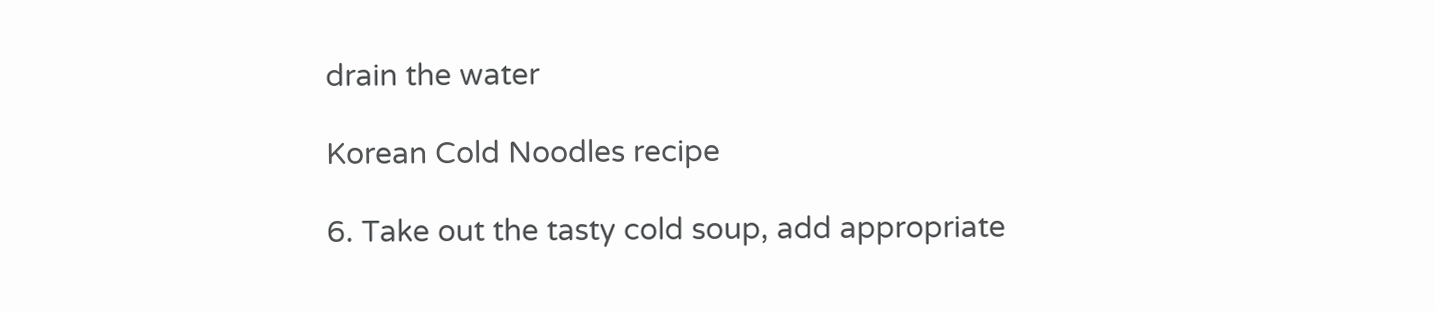drain the water

Korean Cold Noodles recipe

6. Take out the tasty cold soup, add appropriate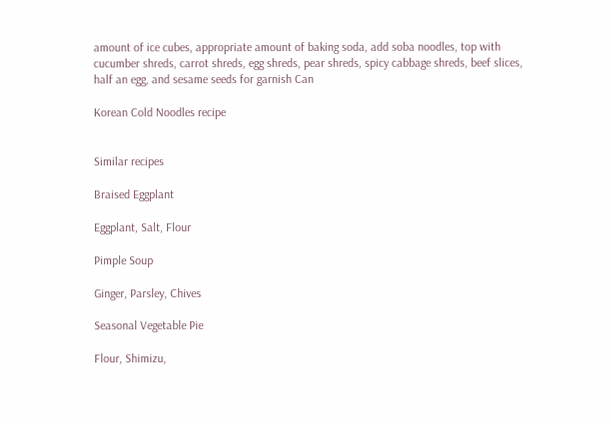amount of ice cubes, appropriate amount of baking soda, add soba noodles, top with cucumber shreds, carrot shreds, egg shreds, pear shreds, spicy cabbage shreds, beef slices, half an egg, and sesame seeds for garnish Can

Korean Cold Noodles recipe


Similar recipes

Braised Eggplant

Eggplant, Salt, Flour

Pimple Soup

Ginger, Parsley, Chives

Seasonal Vegetable Pie

Flour, Shimizu,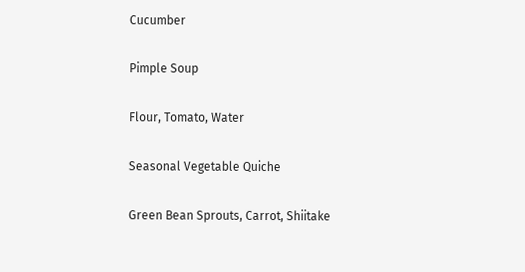Cucumber

Pimple Soup

Flour, Tomato, Water

Seasonal Vegetable Quiche

Green Bean Sprouts, Carrot, Shiitake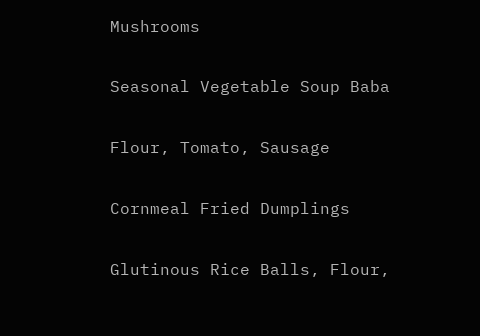Mushrooms

Seasonal Vegetable Soup Baba

Flour, Tomato, Sausage

Cornmeal Fried Dumplings

Glutinous Rice Balls, Flour,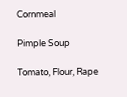Cornmeal

Pimple Soup

Tomato, Flour, Rape